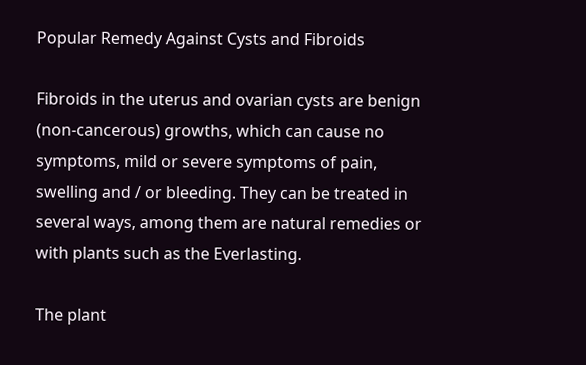Popular Remedy Against Cysts and Fibroids

Fibroids in the uterus and ovarian cysts are benign (non-cancerous) growths, which can cause no symptoms, mild or severe symptoms of pain, swelling and / or bleeding. They can be treated in several ways, among them are natural remedies or with plants such as the Everlasting.

The plant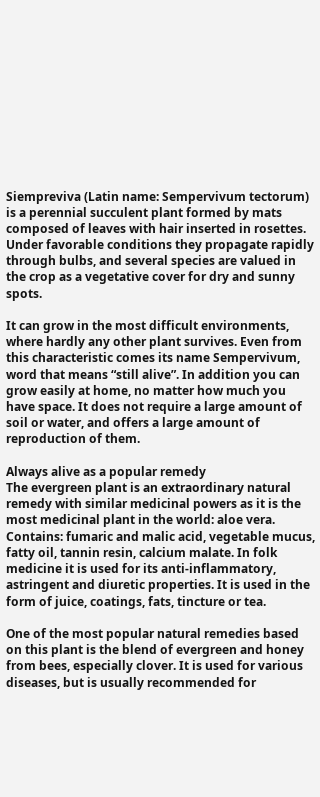Siempreviva (Latin name: Sempervivum tectorum) is a perennial succulent plant formed by mats composed of leaves with hair inserted in rosettes. Under favorable conditions they propagate rapidly through bulbs, and several species are valued in the crop as a vegetative cover for dry and sunny spots.

It can grow in the most difficult environments, where hardly any other plant survives. Even from this characteristic comes its name Sempervivum, word that means “still alive”. In addition you can grow easily at home, no matter how much you have space. It does not require a large amount of soil or water, and offers a large amount of reproduction of them.

Always alive as a popular remedy
The evergreen plant is an extraordinary natural remedy with similar medicinal powers as it is the most medicinal plant in the world: aloe vera. Contains: fumaric and malic acid, vegetable mucus, fatty oil, tannin resin, calcium malate. In folk medicine it is used for its anti-inflammatory, astringent and diuretic properties. It is used in the form of juice, coatings, fats, tincture or tea.

One of the most popular natural remedies based on this plant is the blend of evergreen and honey from bees, especially clover. It is used for various diseases, but is usually recommended for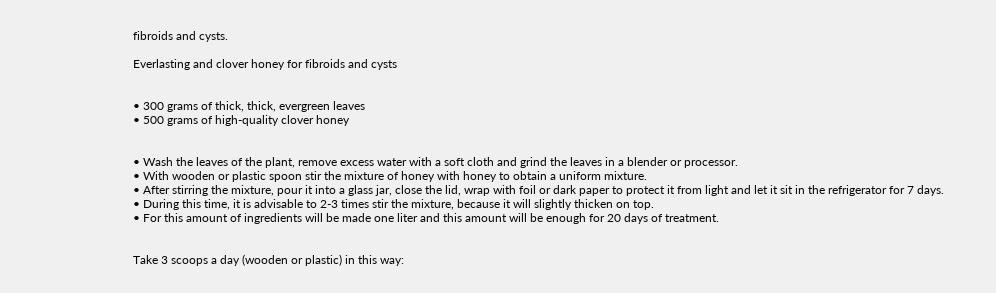fibroids and cysts.

Everlasting and clover honey for fibroids and cysts


• 300 grams of thick, thick, evergreen leaves
• 500 grams of high-quality clover honey


• Wash the leaves of the plant, remove excess water with a soft cloth and grind the leaves in a blender or processor.
• With wooden or plastic spoon stir the mixture of honey with honey to obtain a uniform mixture.
• After stirring the mixture, pour it into a glass jar, close the lid, wrap with foil or dark paper to protect it from light and let it sit in the refrigerator for 7 days.
• During this time, it is advisable to 2-3 times stir the mixture, because it will slightly thicken on top.
• For this amount of ingredients will be made one liter and this amount will be enough for 20 days of treatment.


Take 3 scoops a day (wooden or plastic) in this way: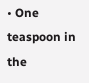• One teaspoon in the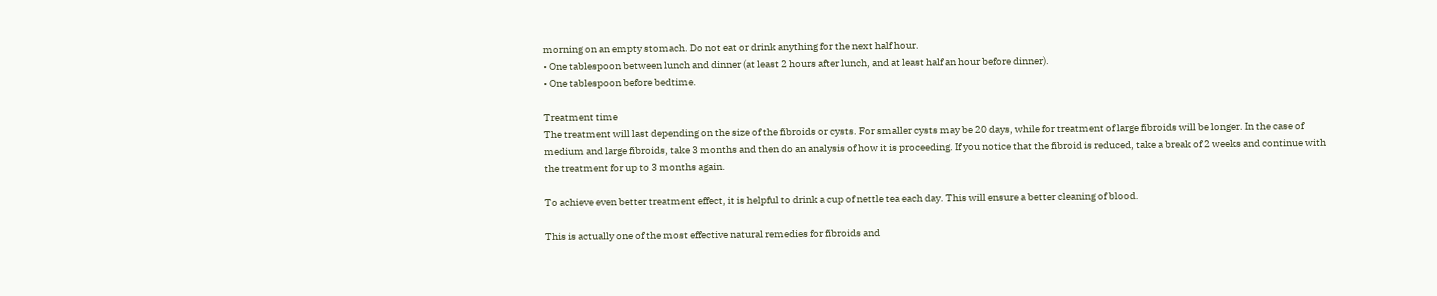morning on an empty stomach. Do not eat or drink anything for the next half hour.
• One tablespoon between lunch and dinner (at least 2 hours after lunch, and at least half an hour before dinner).
• One tablespoon before bedtime.

Treatment time
The treatment will last depending on the size of the fibroids or cysts. For smaller cysts may be 20 days, while for treatment of large fibroids will be longer. In the case of medium and large fibroids, take 3 months and then do an analysis of how it is proceeding. If you notice that the fibroid is reduced, take a break of 2 weeks and continue with the treatment for up to 3 months again.

To achieve even better treatment effect, it is helpful to drink a cup of nettle tea each day. This will ensure a better cleaning of blood.

This is actually one of the most effective natural remedies for fibroids and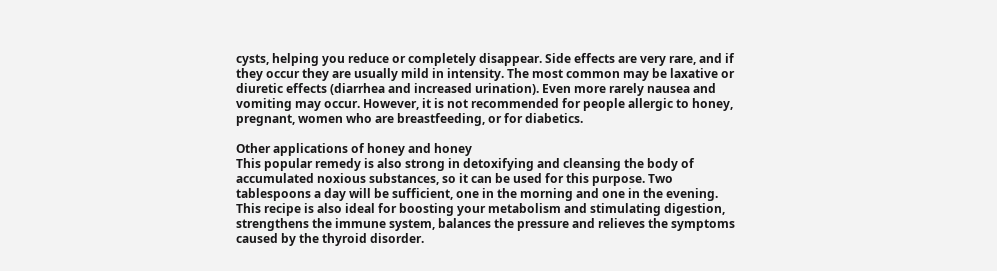cysts, helping you reduce or completely disappear. Side effects are very rare, and if they occur they are usually mild in intensity. The most common may be laxative or diuretic effects (diarrhea and increased urination). Even more rarely nausea and vomiting may occur. However, it is not recommended for people allergic to honey, pregnant, women who are breastfeeding, or for diabetics.

Other applications of honey and honey
This popular remedy is also strong in detoxifying and cleansing the body of accumulated noxious substances, so it can be used for this purpose. Two tablespoons a day will be sufficient, one in the morning and one in the evening. This recipe is also ideal for boosting your metabolism and stimulating digestion, strengthens the immune system, balances the pressure and relieves the symptoms caused by the thyroid disorder.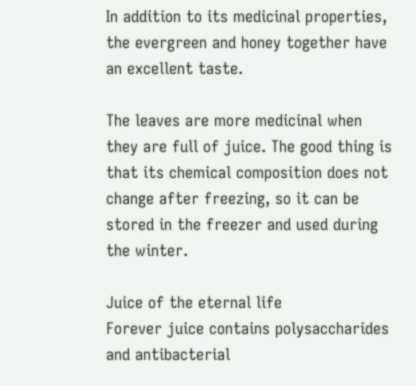In addition to its medicinal properties, the evergreen and honey together have an excellent taste.

The leaves are more medicinal when they are full of juice. The good thing is that its chemical composition does not change after freezing, so it can be stored in the freezer and used during the winter.

Juice of the eternal life
Forever juice contains polysaccharides and antibacterial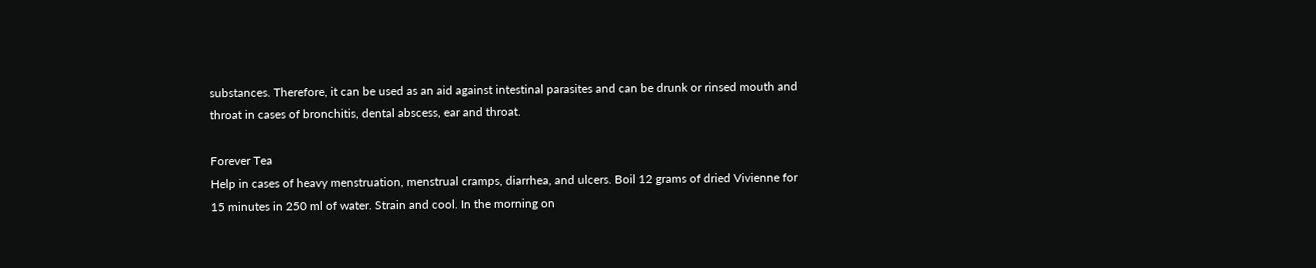substances. Therefore, it can be used as an aid against intestinal parasites and can be drunk or rinsed mouth and throat in cases of bronchitis, dental abscess, ear and throat.

Forever Tea
Help in cases of heavy menstruation, menstrual cramps, diarrhea, and ulcers. Boil 12 grams of dried Vivienne for 15 minutes in 250 ml of water. Strain and cool. In the morning on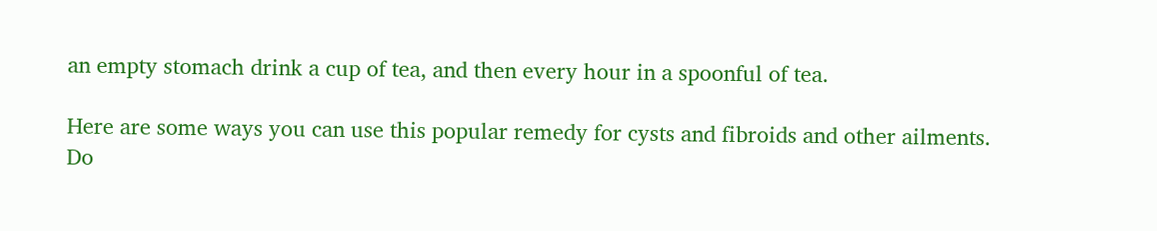an empty stomach drink a cup of tea, and then every hour in a spoonful of tea.

Here are some ways you can use this popular remedy for cysts and fibroids and other ailments. Do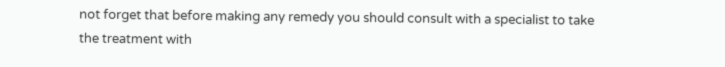not forget that before making any remedy you should consult with a specialist to take the treatment with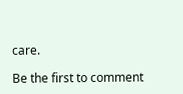care.

Be the first to comment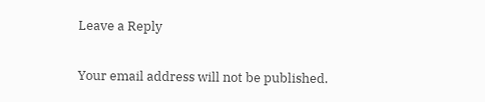Leave a Reply

Your email address will not be published.